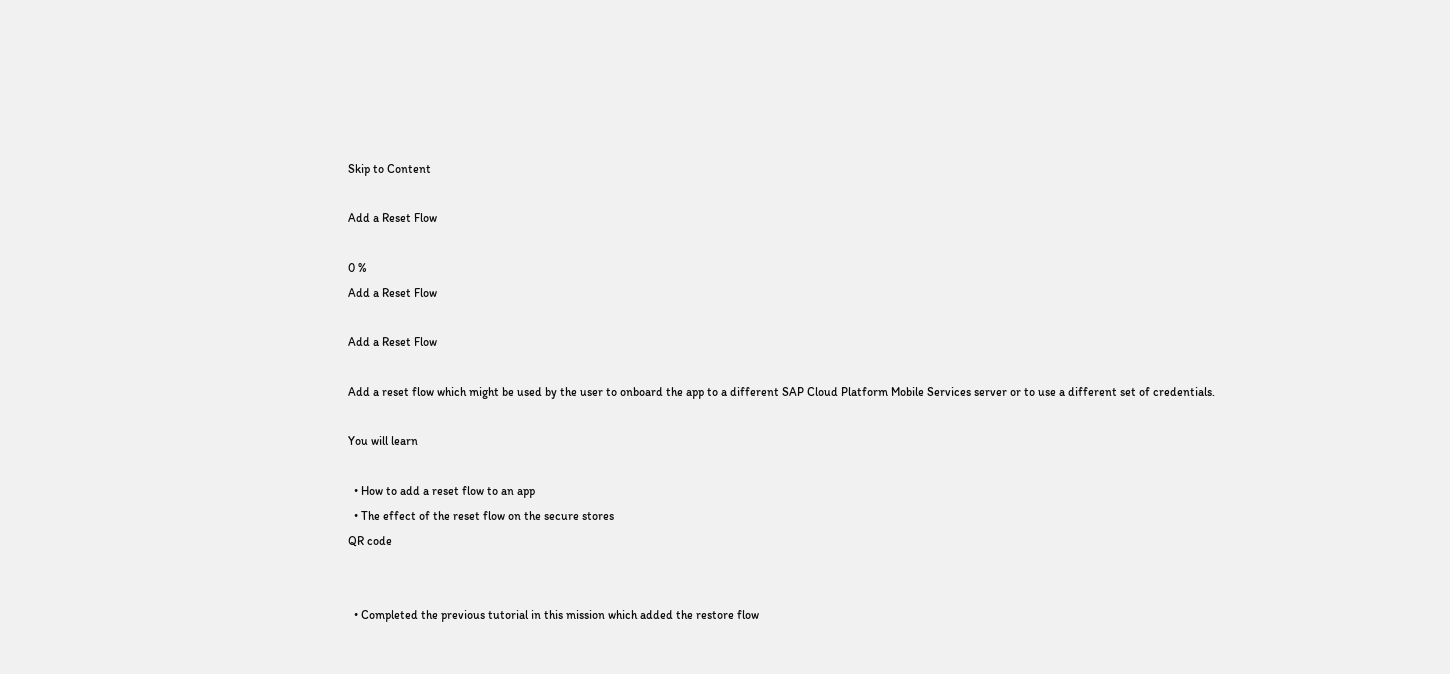Skip to Content

Add a Reset Flow

0 %
Add a Reset Flow

Add a Reset Flow

Add a reset flow which might be used by the user to onboard the app to a different SAP Cloud Platform Mobile Services server or to use a different set of credentials.

You will learn

  • How to add a reset flow to an app
  • The effect of the reset flow on the secure stores
QR code


  • Completed the previous tutorial in this mission which added the restore flow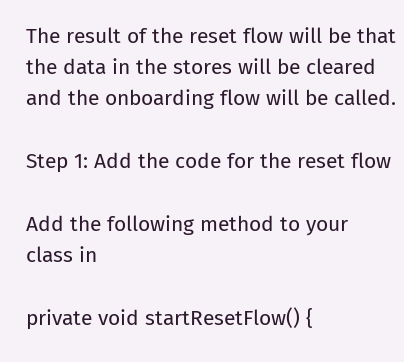The result of the reset flow will be that the data in the stores will be cleared and the onboarding flow will be called.

Step 1: Add the code for the reset flow

Add the following method to your class in

private void startResetFlow() {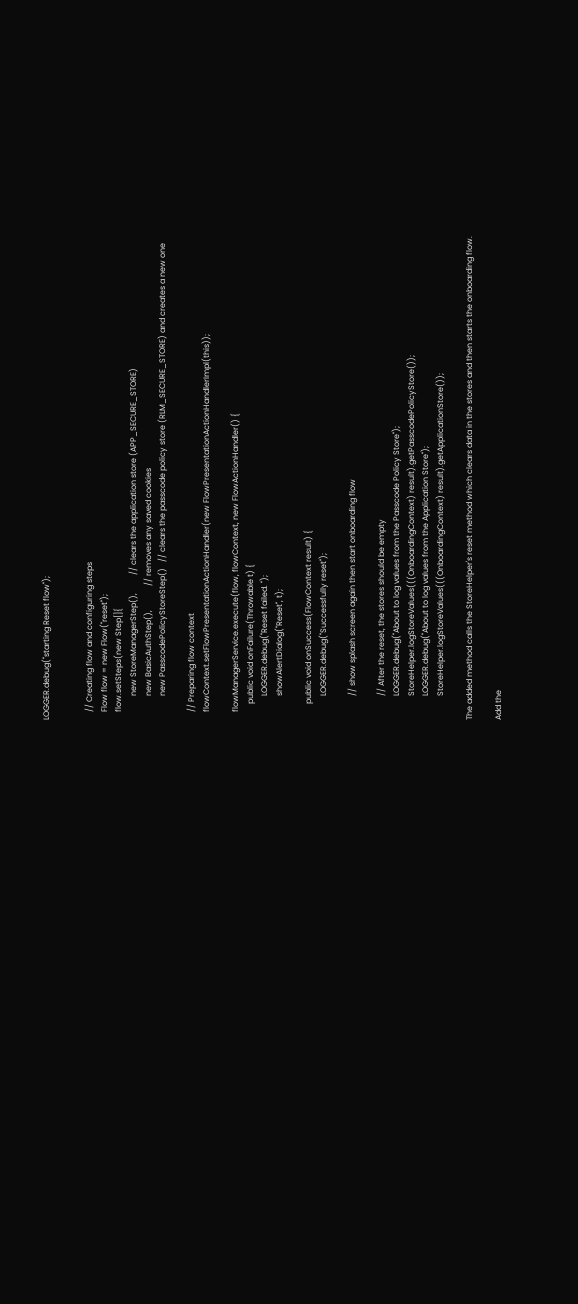LOGGER.debug("starting Reset flow");


    // Creating flow and configuring steps
    Flow flow = new Flow("reset");
    flow.setSteps(new Step[]{
            new StoreManagerStep(),         // clears the application store (APP_SECURE_STORE)
            new BasicAuthStep(),            // removes any saved cookies
            new PasscodePolicyStoreStep()   // clears the passcode policy store (RLM_SECURE_STORE) and creates a new one

    // Preparing flow context
    flowContext.setFlowPresentationActionHandler(new FlowPresentationActionHandlerImpl(this));

    flowManagerService.execute(flow, flowContext, new FlowActionHandler() {
        public void onFailure(Throwable t) {
            LOGGER.debug("Reset failed. ");
            showAlertDialog("Reset", t);

        public void onSuccess(FlowContext result) {
            LOGGER.debug("Successfully reset");

            // show splash screen again then start onboarding flow

            // After the reset, the stores should be empty
            LOGGER.debug("About to log values from the Passcode Policy Store");
            StoreHelper.logStoreValues(((OnboardingContext) result).getPasscodePolicyStore());
            LOGGER.debug("About to log values from the Application Store");
            StoreHelper.logStoreValues(((OnboardingContext) result).getApplicationStore());

The added method calls the StoreHelper's reset method which clears data in the stores and then starts the onboarding flow.

Add the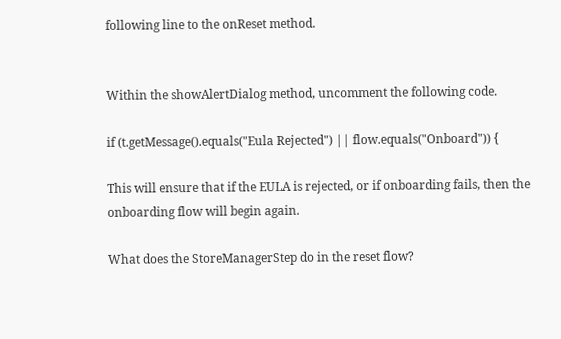following line to the onReset method.


Within the showAlertDialog method, uncomment the following code.

if (t.getMessage().equals("Eula Rejected") || flow.equals("Onboard")) {

This will ensure that if the EULA is rejected, or if onboarding fails, then the onboarding flow will begin again.

What does the StoreManagerStep do in the reset flow?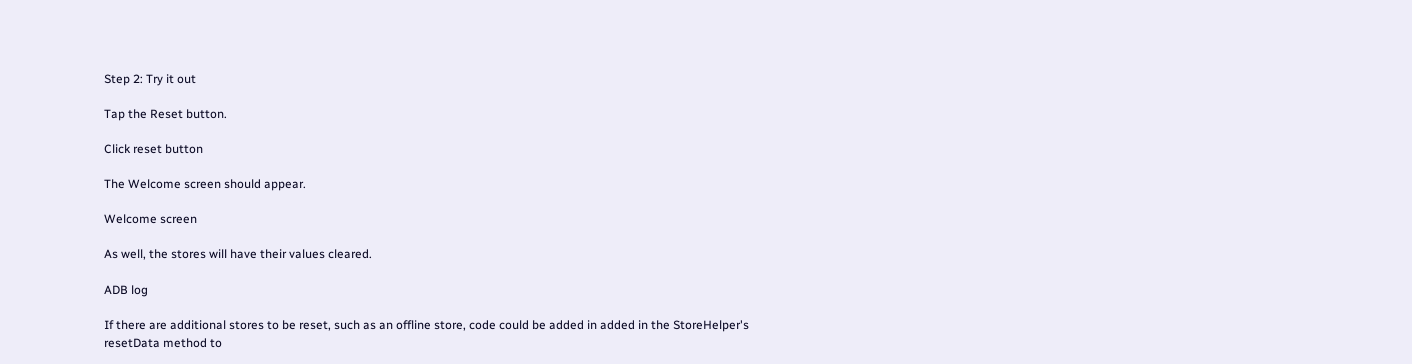Step 2: Try it out

Tap the Reset button.

Click reset button

The Welcome screen should appear.

Welcome screen

As well, the stores will have their values cleared.

ADB log

If there are additional stores to be reset, such as an offline store, code could be added in added in the StoreHelper's resetData method to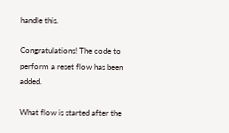handle this.

Congratulations! The code to perform a reset flow has been added.

What flow is started after the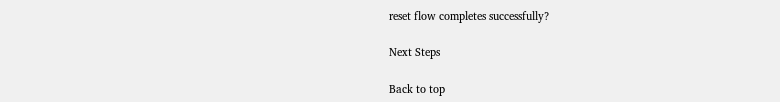reset flow completes successfully?

Next Steps

Back to top